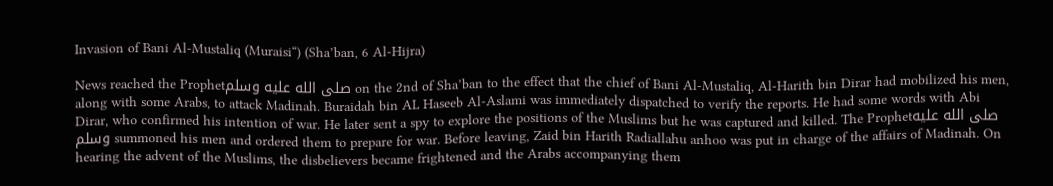Invasion of Bani Al-Mustaliq (Muraisi“) (Sha’ban, 6 Al-Hijra)

News reached the Prophetصلى الله عليه وسلم on the 2nd of Sha’ban to the effect that the chief of Bani Al-Mustaliq, Al-Harith bin Dirar had mobilized his men, along with some Arabs, to attack Madinah. Buraidah bin AL Haseeb Al-Aslami was immediately dispatched to verify the reports. He had some words with Abi Dirar, who confirmed his intention of war. He later sent a spy to explore the positions of the Muslims but he was captured and killed. The Prophetصلى الله عليه وسلم summoned his men and ordered them to prepare for war. Before leaving, Zaid bin Harith Radiallahu anhoo was put in charge of the affairs of Madinah. On hearing the advent of the Muslims, the disbelievers became frightened and the Arabs accompanying them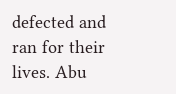defected and ran for their lives. Abu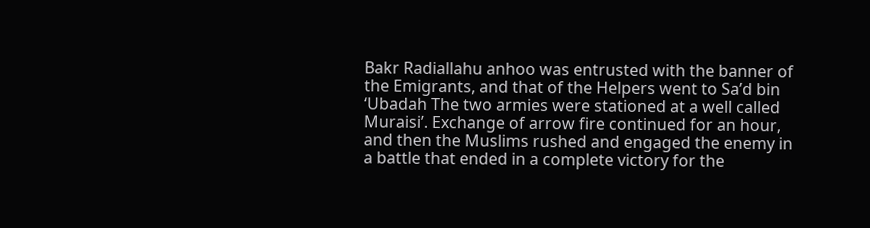Bakr Radiallahu anhoo was entrusted with the banner of the Emigrants, and that of the Helpers went to Sa’d bin ‘Ubadah The two armies were stationed at a well called Muraisi’. Exchange of arrow fire continued for an hour, and then the Muslims rushed and engaged the enemy in a battle that ended in a complete victory for the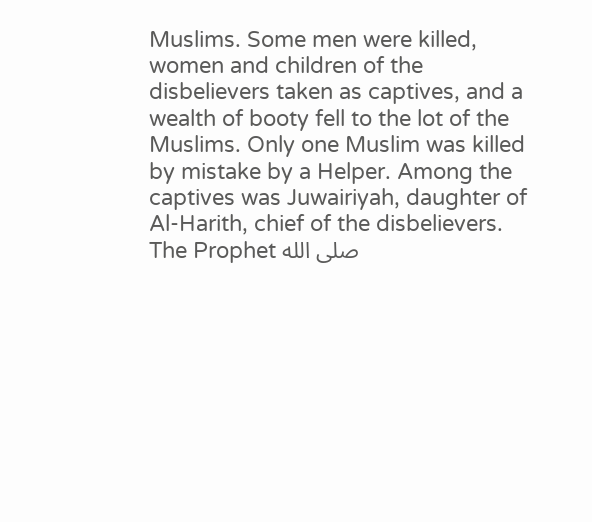Muslims. Some men were killed, women and children of the disbelievers taken as captives, and a wealth of booty fell to the lot of the Muslims. Only one Muslim was killed by mistake by a Helper. Among the captives was Juwairiyah, daughter of Al-Harith, chief of the disbelievers. The Prophet صلى الله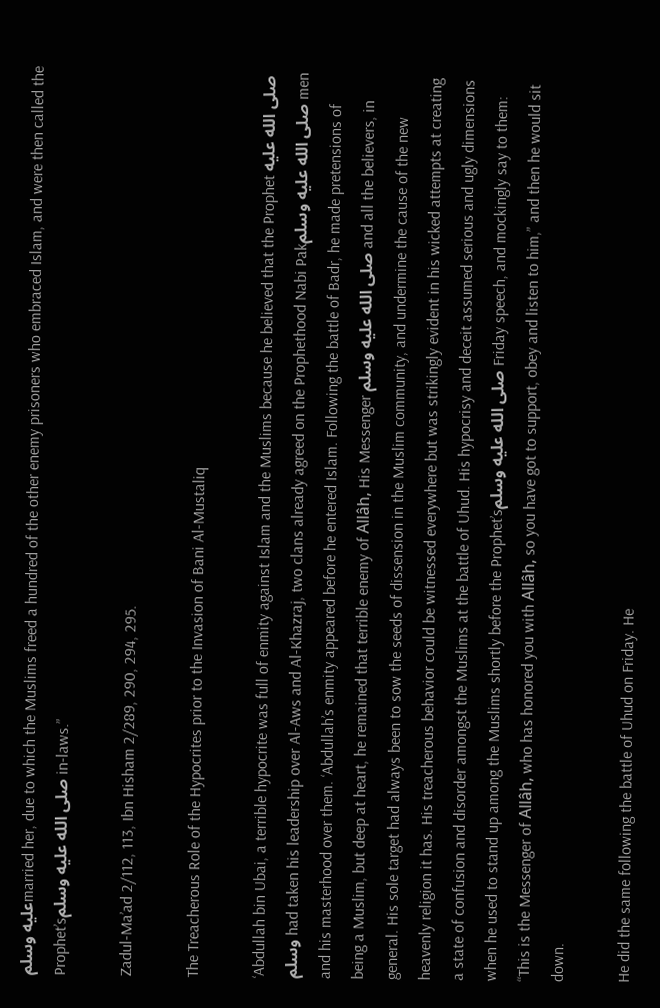عليه وسلمmarried her, due to which the Muslims freed a hundred of the other enemy prisoners who embraced Islam, and were then called the Prophet’sصلى الله عليه وسلم in-laws.”

Zadul-Ma’ad 2/112, 113, Ibn Hisham 2/289, 290, 294, 295.

The Treacherous Role of the Hypocrites prior to the Invasion of Bani Al-Mustaliq

‘Abdullah bin Ubai, a terrible hypocrite was full of enmity against Islam and the Muslims because he believed that the Prophet صلى الله عليه وسلم had taken his leadership over Al-Aws and Al-Khazraj, two clans already agreed on the Prophethood Nabi Pakصلى الله عليه وسلم men and his masterhood over them. ‘Abdullah’s enmity appeared before he entered Islam. Following the battle of Badr, he made pretensions of being a Muslim, but deep at heart, he remained that terrible enemy of Allâh, His Messenger صلى الله عليه وسلم and all the believers, in general. His sole target had always been to sow the seeds of dissension in the Muslim community, and undermine the cause of the new heavenly religion it has. His treacherous behavior could be witnessed everywhere but was strikingly evident in his wicked attempts at creating a state of confusion and disorder amongst the Muslims at the battle of Uhud. His hypocrisy and deceit assumed serious and ugly dimensions when he used to stand up among the Muslims shortly before the Prophet’sصلى الله عليه وسلم Friday speech, and mockingly say to them: “This is the Messenger of Allâh, who has honored you with Allâh, so you have got to support, obey and listen to him,” and then he would sit down.

He did the same following the battle of Uhud on Friday. He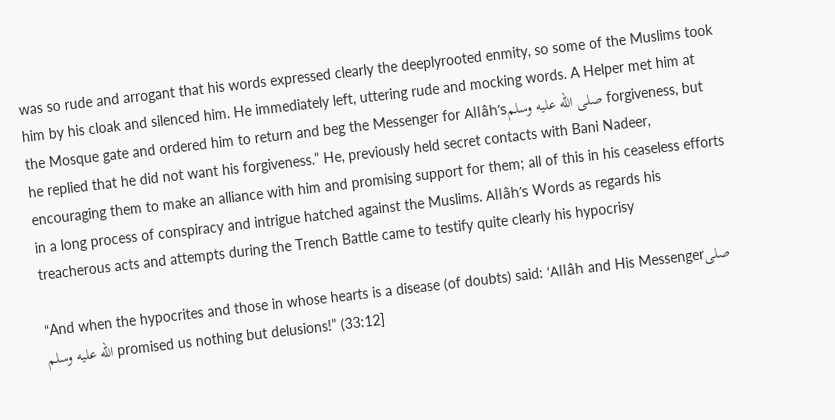was so rude and arrogant that his words expressed clearly the deeplyrooted enmity, so some of the Muslims took him by his cloak and silenced him. He immediately left, uttering rude and mocking words. A Helper met him at the Mosque gate and ordered him to return and beg the Messenger for Allâh’sصلى الله عليه وسلم forgiveness, but he replied that he did not want his forgiveness.” He, previously held secret contacts with Bani Nadeer, encouraging them to make an alliance with him and promising support for them; all of this in his ceaseless efforts in a long process of conspiracy and intrigue hatched against the Muslims. Allâh’s Words as regards his treacherous acts and attempts during the Trench Battle came to testify quite clearly his hypocrisy

“And when the hypocrites and those in whose hearts is a disease (of doubts) said: ‘Allâh and His Messengerصلى الله عليه وسلم promised us nothing but delusions!” (33:12]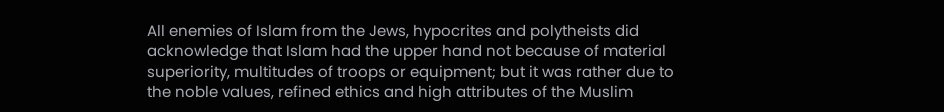All enemies of Islam from the Jews, hypocrites and polytheists did acknowledge that Islam had the upper hand not because of material superiority, multitudes of troops or equipment; but it was rather due to the noble values, refined ethics and high attributes of the Muslim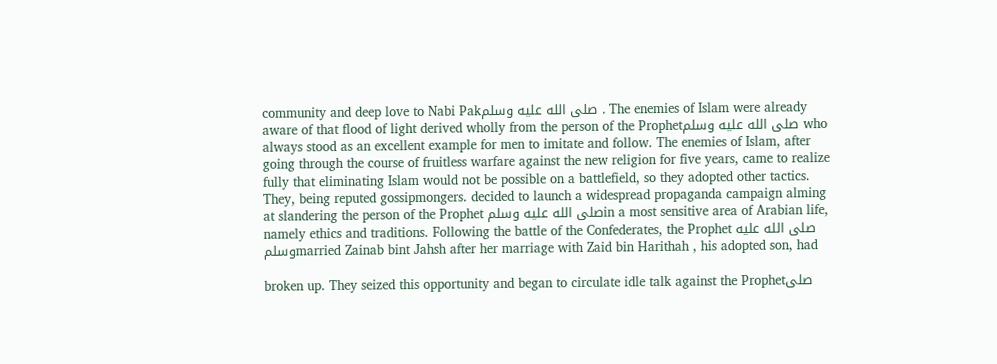community and deep love to Nabi Pakصلى الله عليه وسلم . The enemies of Islam were already aware of that flood of light derived wholly from the person of the Prophetصلى الله عليه وسلم who always stood as an excellent example for men to imitate and follow. The enemies of Islam, after going through the course of fruitless warfare against the new religion for five years, came to realize fully that eliminating Islam would not be possible on a battlefield, so they adopted other tactics. They, being reputed gossipmongers. decided to launch a widespread propaganda campaign alming at slandering the person of the Prophet صلى الله عليه وسلمin a most sensitive area of Arabian life, namely ethics and traditions. Following the battle of the Confederates, the Prophet صلى الله عليه وسلمmarried Zainab bint Jahsh after her marriage with Zaid bin Harithah , his adopted son, had

broken up. They seized this opportunity and began to circulate idle talk against the Prophetصلى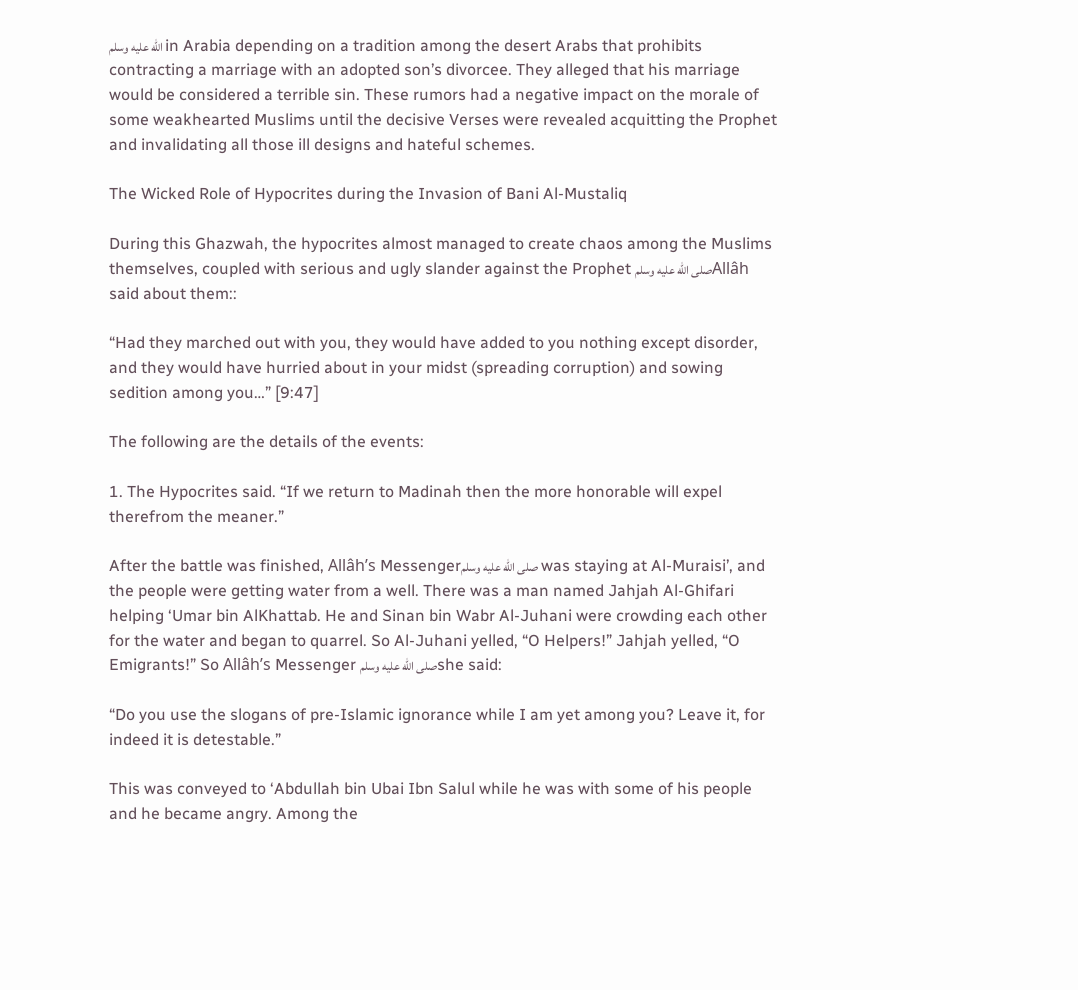الله عليه وسلم in Arabia depending on a tradition among the desert Arabs that prohibits contracting a marriage with an adopted son’s divorcee. They alleged that his marriage would be considered a terrible sin. These rumors had a negative impact on the morale of some weakhearted Muslims until the decisive Verses were revealed acquitting the Prophet and invalidating all those ill designs and hateful schemes.

The Wicked Role of Hypocrites during the Invasion of Bani Al-Mustaliq

During this Ghazwah, the hypocrites almost managed to create chaos among the Muslims themselves, coupled with serious and ugly slander against the Prophet صلى الله عليه وسلمAllâh said about them::

“Had they marched out with you, they would have added to you nothing except disorder, and they would have hurried about in your midst (spreading corruption) and sowing sedition among you…” [9:47]

The following are the details of the events:

1. The Hypocrites said. “If we return to Madinah then the more honorable will expel therefrom the meaner.”

After the battle was finished, Allâh’s Messengerصلى الله عليه وسلم was staying at Al-Muraisi’, and the people were getting water from a well. There was a man named Jahjah Al-Ghifari helping ‘Umar bin AlKhattab. He and Sinan bin Wabr Al-Juhani were crowding each other for the water and began to quarrel. So Al-Juhani yelled, “O Helpers!” Jahjah yelled, “O Emigrants!” So Allâh’s Messenger صلى الله عليه وسلمshe said:

“Do you use the slogans of pre-Islamic ignorance while I am yet among you? Leave it, for indeed it is detestable.”

This was conveyed to ‘Abdullah bin Ubai Ibn Salul while he was with some of his people and he became angry. Among the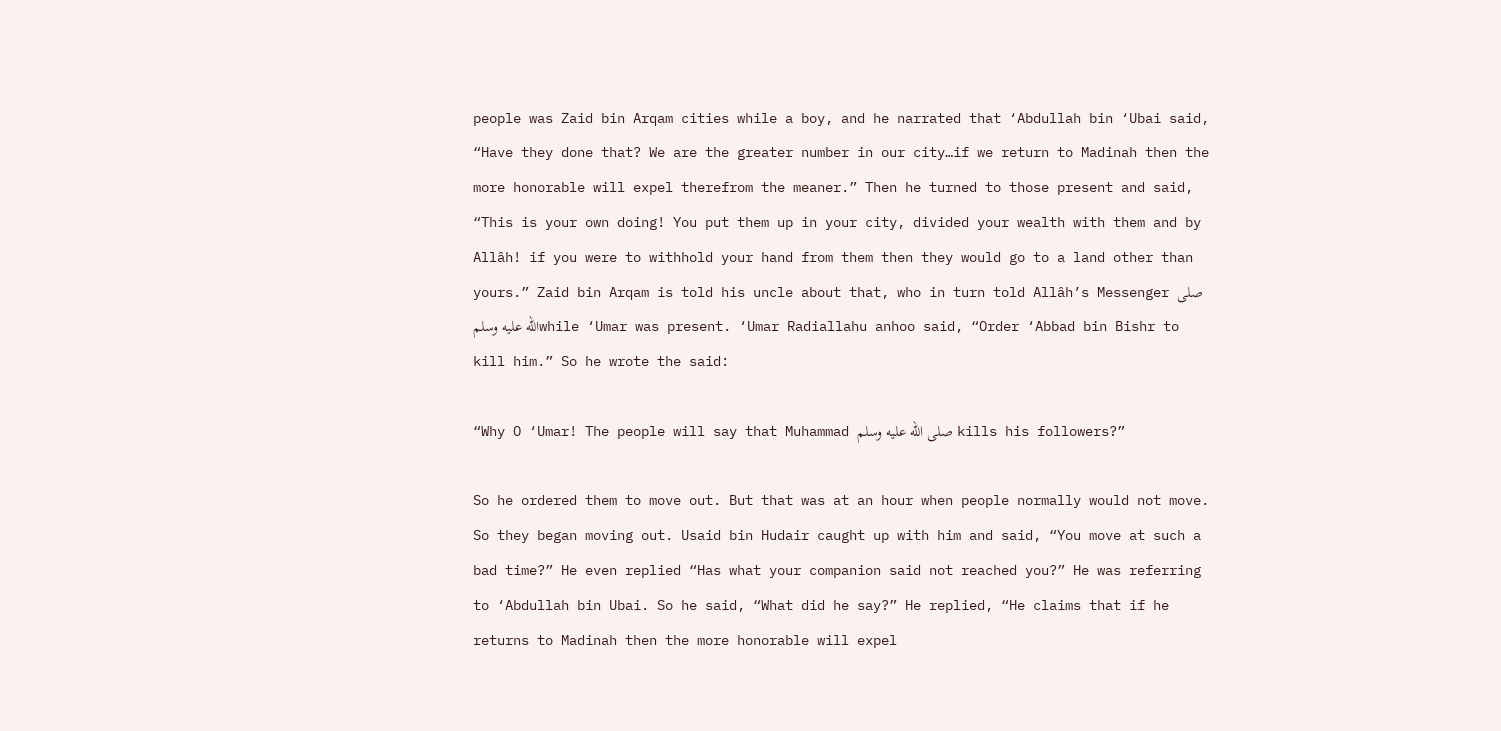people was Zaid bin Arqam cities while a boy, and he narrated that ‘Abdullah bin ‘Ubai said, “Have they done that? We are the greater number in our city…if we return to Madinah then the more honorable will expel therefrom the meaner.” Then he turned to those present and said, “This is your own doing! You put them up in your city, divided your wealth with them and by Allâh! if you were to withhold your hand from them then they would go to a land other than yours.” Zaid bin Arqam is told his uncle about that, who in turn told Allâh’s Messenger صلى الله عليه وسلمwhile ‘Umar was present. ‘Umar Radiallahu anhoo said, “Order ‘Abbad bin Bishr to kill him.” So he wrote the said:

“Why O ‘Umar! The people will say that Muhammad صلى الله عليه وسلم kills his followers?”

So he ordered them to move out. But that was at an hour when people normally would not move. So they began moving out. Usaid bin Hudair caught up with him and said, “You move at such a bad time?” He even replied “Has what your companion said not reached you?” He was referring to ‘Abdullah bin Ubai. So he said, “What did he say?” He replied, “He claims that if he returns to Madinah then the more honorable will expel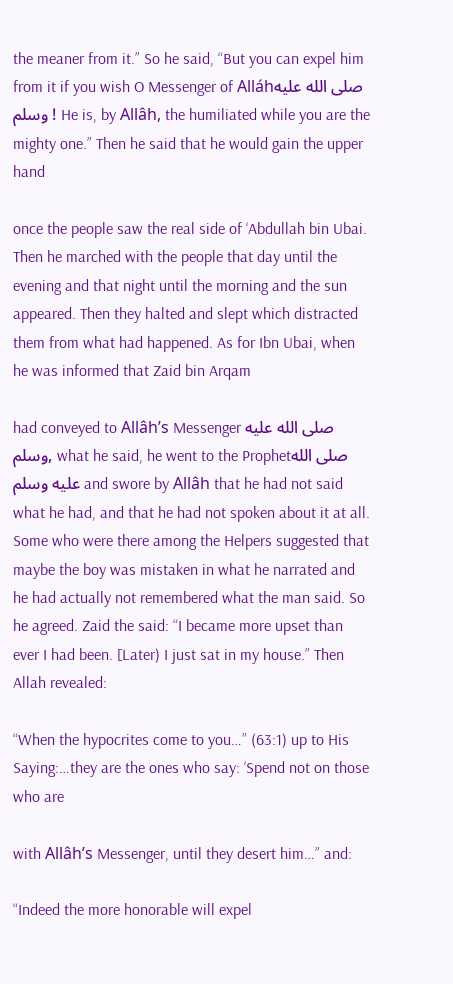the meaner from it.” So he said, “But you can expel him from it if you wish O Messenger of Alláhصلى الله عليه وسلم ! He is, by Allâh, the humiliated while you are the mighty one.” Then he said that he would gain the upper hand

once the people saw the real side of ‘Abdullah bin Ubai. Then he marched with the people that day until the evening and that night until the morning and the sun appeared. Then they halted and slept which distracted them from what had happened. As for Ibn Ubai, when he was informed that Zaid bin Arqam

had conveyed to Allâh’s Messenger صلى الله عليه وسلم, what he said, he went to the Prophetصلى الله عليه وسلم and swore by Allâh that he had not said what he had, and that he had not spoken about it at all. Some who were there among the Helpers suggested that maybe the boy was mistaken in what he narrated and he had actually not remembered what the man said. So he agreed. Zaid the said: “I became more upset than ever I had been. [Later) I just sat in my house.” Then Allah revealed:

“When the hypocrites come to you…” (63:1) up to His Saying:…they are the ones who say: ‘Spend not on those who are

with Allâh’s Messenger, until they desert him…” and:

“Indeed the more honorable will expel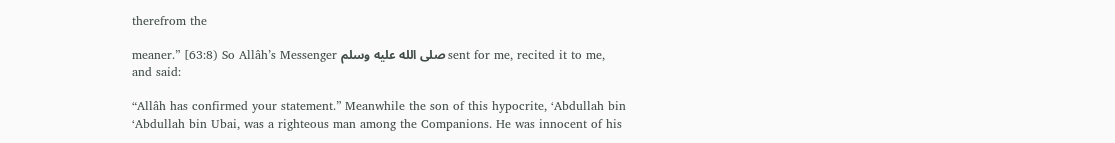therefrom the

meaner.” [63:8) So Allâh’s Messenger صلى الله عليه وسلم sent for me, recited it to me, and said:

“Allâh has confirmed your statement.” Meanwhile the son of this hypocrite, ‘Abdullah bin ‘Abdullah bin Ubai, was a righteous man among the Companions. He was innocent of his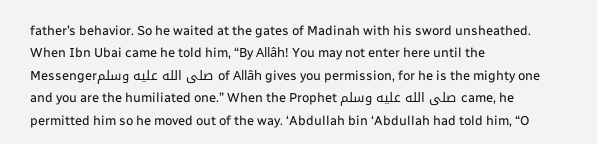father’s behavior. So he waited at the gates of Madinah with his sword unsheathed. When Ibn Ubai came he told him, “By Allâh! You may not enter here until the Messengerصلى الله عليه وسلم of Allâh gives you permission, for he is the mighty one and you are the humiliated one.” When the Prophet صلى الله عليه وسلم came, he permitted him so he moved out of the way. ‘Abdullah bin ‘Abdullah had told him, “O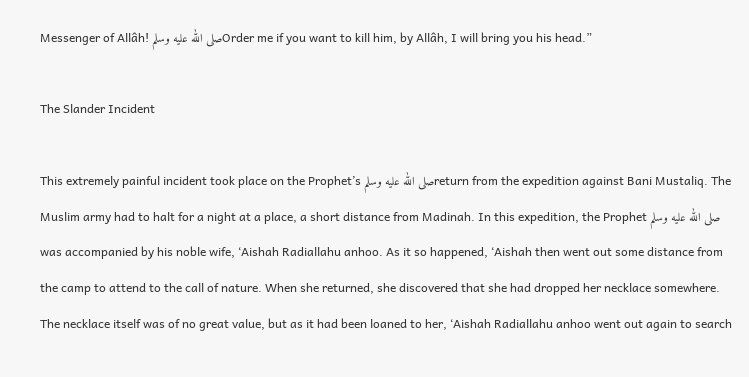Messenger of Allâh! صلى الله عليه وسلمOrder me if you want to kill him, by Allâh, I will bring you his head.”

The Slander Incident

This extremely painful incident took place on the Prophet’s صلى الله عليه وسلمreturn from the expedition against Bani Mustaliq. The Muslim army had to halt for a night at a place, a short distance from Madinah. In this expedition, the Prophet صلى الله عليه وسلم was accompanied by his noble wife, ‘Aishah Radiallahu anhoo. As it so happened, ‘Aishah then went out some distance from the camp to attend to the call of nature. When she returned, she discovered that she had dropped her necklace somewhere. The necklace itself was of no great value, but as it had been loaned to her, ‘Aishah Radiallahu anhoo went out again to search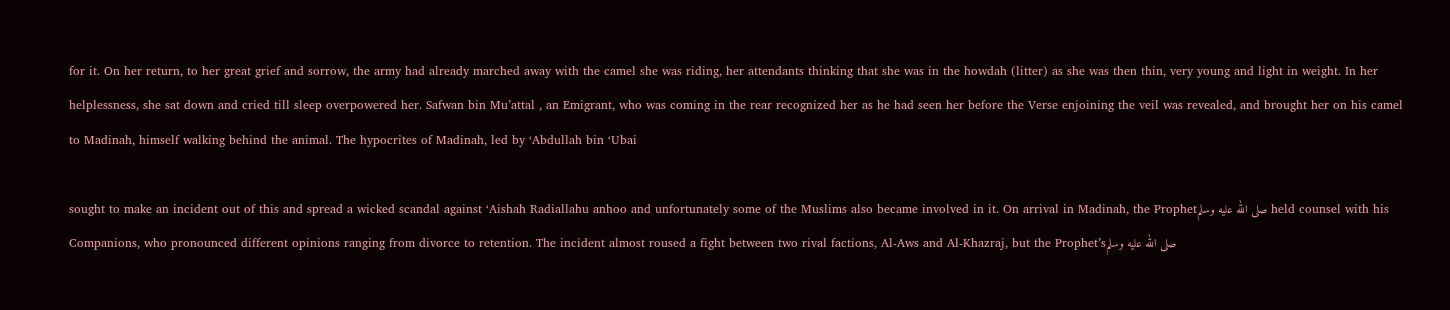for it. On her return, to her great grief and sorrow, the army had already marched away with the camel she was riding, her attendants thinking that she was in the howdah (litter) as she was then thin, very young and light in weight. In her helplessness, she sat down and cried till sleep overpowered her. Safwan bin Mu’attal , an Emigrant, who was coming in the rear recognized her as he had seen her before the Verse enjoining the veil was revealed, and brought her on his camel to Madinah, himself walking behind the animal. The hypocrites of Madinah, led by ‘Abdullah bin ‘Ubai

sought to make an incident out of this and spread a wicked scandal against ‘Aishah Radiallahu anhoo and unfortunately some of the Muslims also became involved in it. On arrival in Madinah, the Prophetصلى الله عليه وسلم held counsel with his Companions, who pronounced different opinions ranging from divorce to retention. The incident almost roused a fight between two rival factions, Al-Aws and Al-Khazraj, but the Prophet’sصلى الله عليه وسلم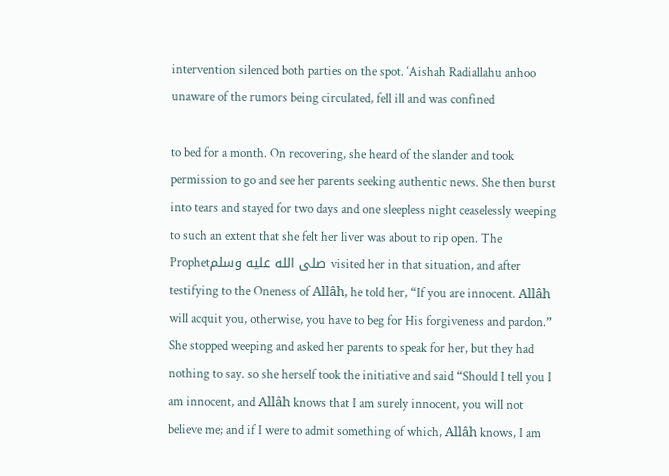intervention silenced both parties on the spot. ‘Aishah Radiallahu anhoo unaware of the rumors being circulated, fell ill and was confined

to bed for a month. On recovering, she heard of the slander and took permission to go and see her parents seeking authentic news. She then burst into tears and stayed for two days and one sleepless night ceaselessly weeping to such an extent that she felt her liver was about to rip open. The Prophetصلى الله عليه وسلم visited her in that situation, and after testifying to the Oneness of Allâh, he told her, “If you are innocent. Allâh will acquit you, otherwise, you have to beg for His forgiveness and pardon.” She stopped weeping and asked her parents to speak for her, but they had nothing to say. so she herself took the initiative and said “Should I tell you I am innocent, and Allâh knows that I am surely innocent, you will not believe me; and if I were to admit something of which, Allâh knows, I am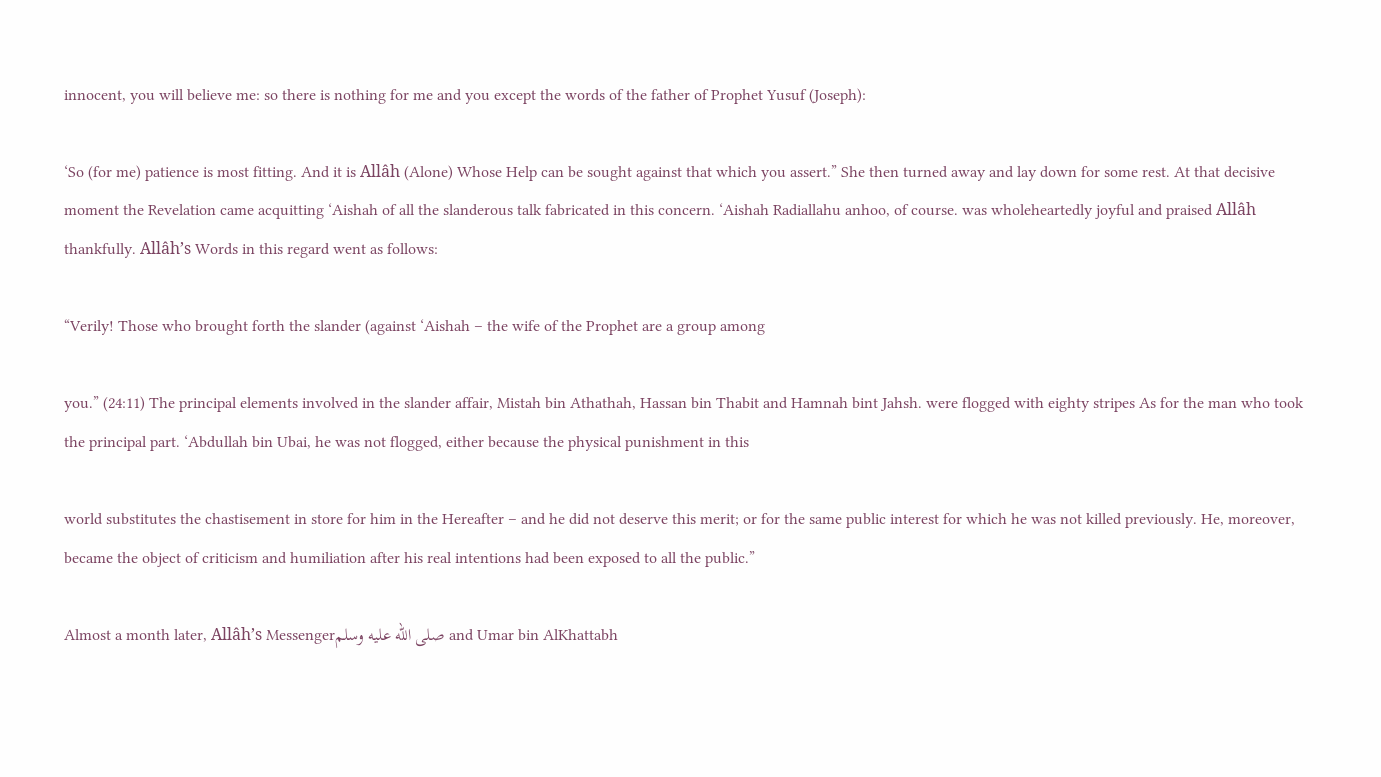innocent, you will believe me: so there is nothing for me and you except the words of the father of Prophet Yusuf (Joseph):

‘So (for me) patience is most fitting. And it is Allâh (Alone) Whose Help can be sought against that which you assert.” She then turned away and lay down for some rest. At that decisive moment the Revelation came acquitting ‘Aishah of all the slanderous talk fabricated in this concern. ‘Aishah Radiallahu anhoo, of course. was wholeheartedly joyful and praised Allâh thankfully. Allâh’s Words in this regard went as follows:

“Verily! Those who brought forth the slander (against ‘Aishah – the wife of the Prophet are a group among

you.” (24:11) The principal elements involved in the slander affair, Mistah bin Athathah, Hassan bin Thabit and Hamnah bint Jahsh. were flogged with eighty stripes As for the man who took the principal part. ‘Abdullah bin Ubai, he was not flogged, either because the physical punishment in this

world substitutes the chastisement in store for him in the Hereafter – and he did not deserve this merit; or for the same public interest for which he was not killed previously. He, moreover, became the object of criticism and humiliation after his real intentions had been exposed to all the public.”

Almost a month later, Allâh’s Messengerصلى الله عليه وسلم and Umar bin AlKhattabh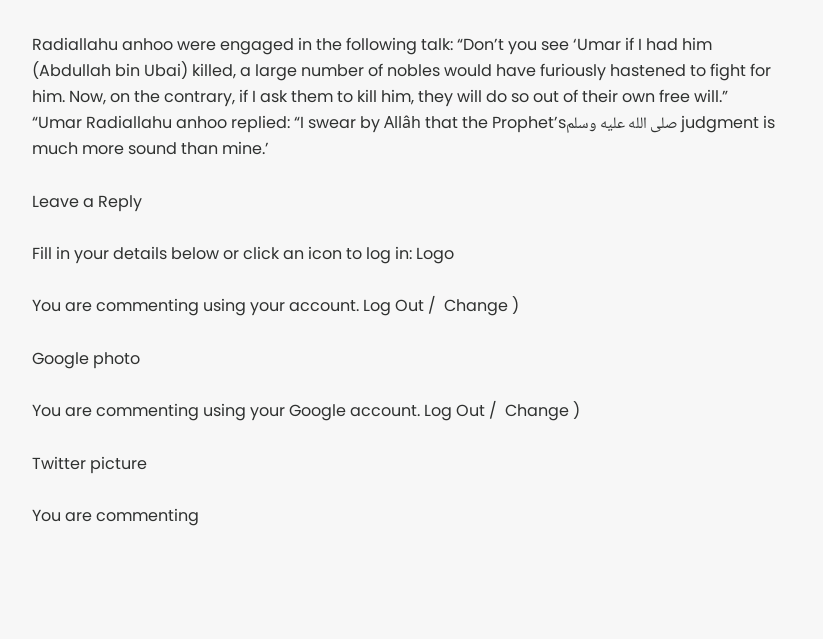Radiallahu anhoo were engaged in the following talk: “Don’t you see ‘Umar if I had him (Abdullah bin Ubai) killed, a large number of nobles would have furiously hastened to fight for him. Now, on the contrary, if I ask them to kill him, they will do so out of their own free will.” “Umar Radiallahu anhoo replied: “I swear by Allâh that the Prophet’sصلى الله عليه وسلم judgment is much more sound than mine.’

Leave a Reply

Fill in your details below or click an icon to log in: Logo

You are commenting using your account. Log Out /  Change )

Google photo

You are commenting using your Google account. Log Out /  Change )

Twitter picture

You are commenting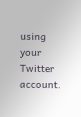using your Twitter account.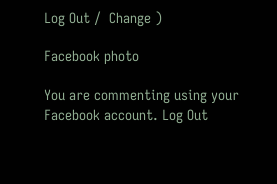Log Out /  Change )

Facebook photo

You are commenting using your Facebook account. Log Out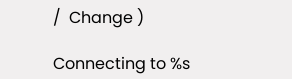/  Change )

Connecting to %s